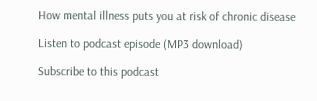How mental illness puts you at risk of chronic disease

Listen to podcast episode (MP3 download)

Subscribe to this podcast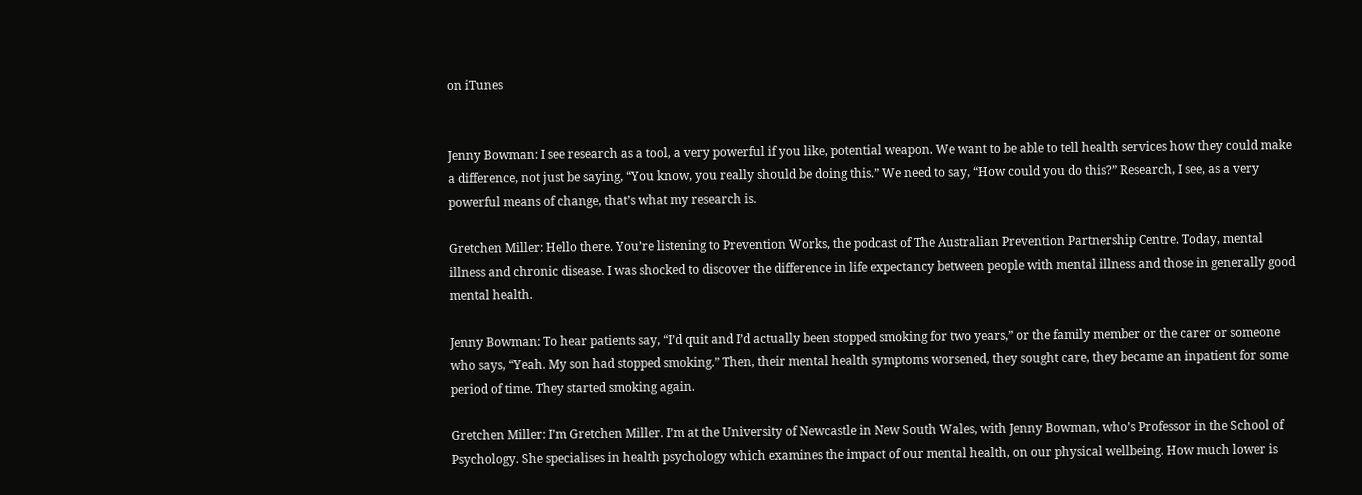on iTunes


Jenny Bowman: I see research as a tool, a very powerful if you like, potential weapon. We want to be able to tell health services how they could make a difference, not just be saying, “You know, you really should be doing this.” We need to say, “How could you do this?” Research, I see, as a very powerful means of change, that’s what my research is.

Gretchen Miller: Hello there. You’re listening to Prevention Works, the podcast of The Australian Prevention Partnership Centre. Today, mental illness and chronic disease. I was shocked to discover the difference in life expectancy between people with mental illness and those in generally good mental health.

Jenny Bowman: To hear patients say, “I’d quit and I’d actually been stopped smoking for two years,” or the family member or the carer or someone who says, “Yeah. My son had stopped smoking.” Then, their mental health symptoms worsened, they sought care, they became an inpatient for some period of time. They started smoking again.

Gretchen Miller: I’m Gretchen Miller. I’m at the University of Newcastle in New South Wales, with Jenny Bowman, who’s Professor in the School of Psychology. She specialises in health psychology which examines the impact of our mental health, on our physical wellbeing. How much lower is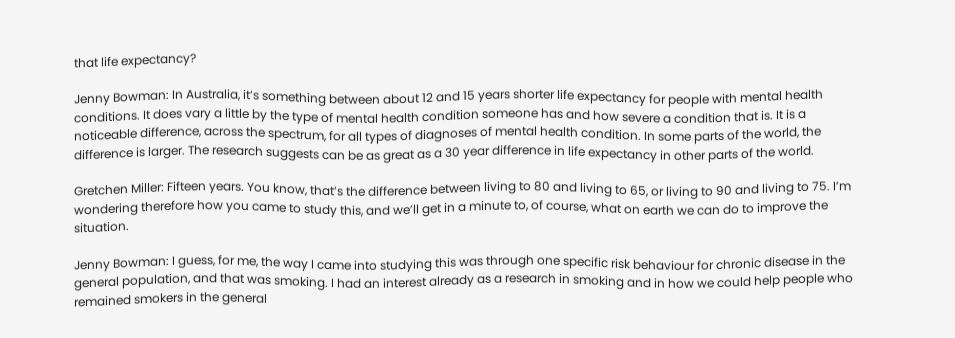that life expectancy?

Jenny Bowman: In Australia, it’s something between about 12 and 15 years shorter life expectancy for people with mental health conditions. It does vary a little by the type of mental health condition someone has and how severe a condition that is. It is a noticeable difference, across the spectrum, for all types of diagnoses of mental health condition. In some parts of the world, the difference is larger. The research suggests can be as great as a 30 year difference in life expectancy in other parts of the world.

Gretchen Miller: Fifteen years. You know, that’s the difference between living to 80 and living to 65, or living to 90 and living to 75. I’m wondering therefore how you came to study this, and we’ll get in a minute to, of course, what on earth we can do to improve the situation.

Jenny Bowman: I guess, for me, the way I came into studying this was through one specific risk behaviour for chronic disease in the general population, and that was smoking. I had an interest already as a research in smoking and in how we could help people who remained smokers in the general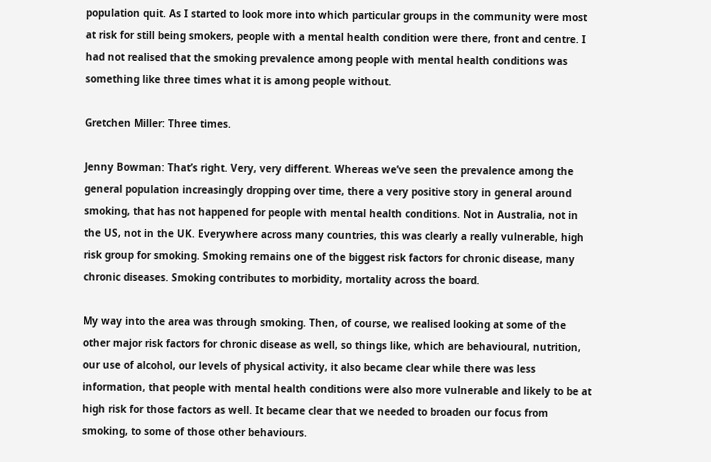population quit. As I started to look more into which particular groups in the community were most at risk for still being smokers, people with a mental health condition were there, front and centre. I had not realised that the smoking prevalence among people with mental health conditions was something like three times what it is among people without.

Gretchen Miller: Three times.

Jenny Bowman: That’s right. Very, very different. Whereas we’ve seen the prevalence among the general population increasingly dropping over time, there a very positive story in general around smoking, that has not happened for people with mental health conditions. Not in Australia, not in the US, not in the UK. Everywhere across many countries, this was clearly a really vulnerable, high risk group for smoking. Smoking remains one of the biggest risk factors for chronic disease, many chronic diseases. Smoking contributes to morbidity, mortality across the board.

My way into the area was through smoking. Then, of course, we realised looking at some of the other major risk factors for chronic disease as well, so things like, which are behavioural, nutrition, our use of alcohol, our levels of physical activity, it also became clear while there was less information, that people with mental health conditions were also more vulnerable and likely to be at high risk for those factors as well. It became clear that we needed to broaden our focus from smoking, to some of those other behaviours.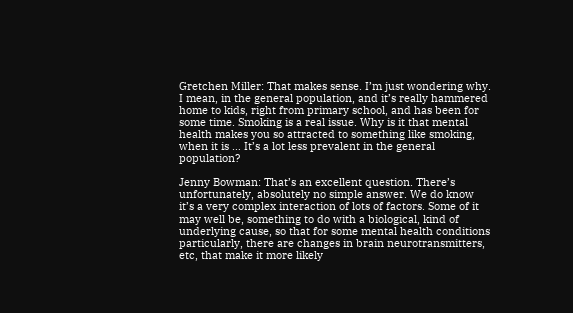Gretchen Miller: That makes sense. I’m just wondering why. I mean, in the general population, and it’s really hammered home to kids, right from primary school, and has been for some time. Smoking is a real issue. Why is it that mental health makes you so attracted to something like smoking, when it is … It’s a lot less prevalent in the general population?

Jenny Bowman: That’s an excellent question. There’s unfortunately, absolutely no simple answer. We do know it’s a very complex interaction of lots of factors. Some of it may well be, something to do with a biological, kind of underlying cause, so that for some mental health conditions particularly, there are changes in brain neurotransmitters, etc, that make it more likely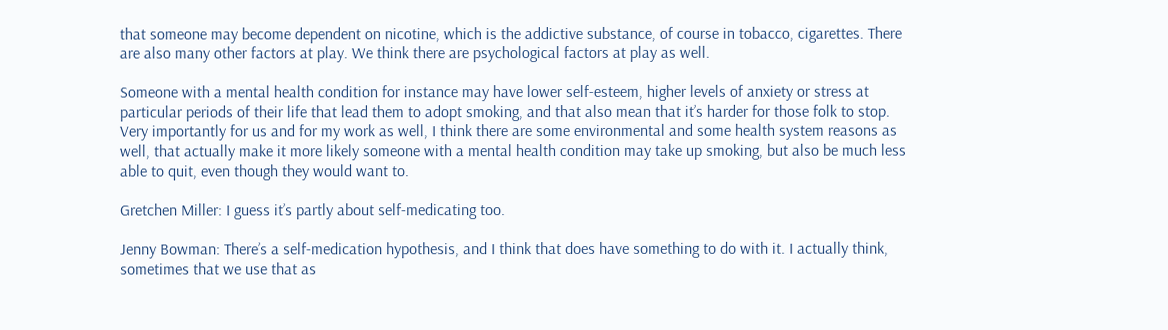that someone may become dependent on nicotine, which is the addictive substance, of course in tobacco, cigarettes. There are also many other factors at play. We think there are psychological factors at play as well.

Someone with a mental health condition for instance may have lower self-esteem, higher levels of anxiety or stress at particular periods of their life that lead them to adopt smoking, and that also mean that it’s harder for those folk to stop. Very importantly for us and for my work as well, I think there are some environmental and some health system reasons as well, that actually make it more likely someone with a mental health condition may take up smoking, but also be much less able to quit, even though they would want to.

Gretchen Miller: I guess it’s partly about self-medicating too.

Jenny Bowman: There’s a self-medication hypothesis, and I think that does have something to do with it. I actually think, sometimes that we use that as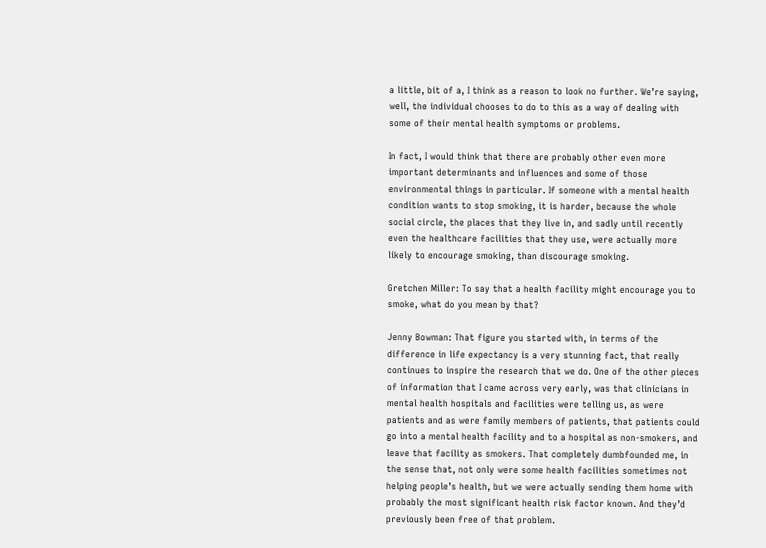a little, bit of a, I think as a reason to look no further. We’re saying, well, the individual chooses to do to this as a way of dealing with some of their mental health symptoms or problems.

In fact, I would think that there are probably other even more important determinants and influences and some of those environmental things in particular. If someone with a mental health condition wants to stop smoking, it is harder, because the whole social circle, the places that they live in, and sadly until recently even the healthcare facilities that they use, were actually more likely to encourage smoking, than discourage smoking.

Gretchen Miller: To say that a health facility might encourage you to smoke, what do you mean by that?

Jenny Bowman: That figure you started with, in terms of the difference in life expectancy is a very stunning fact, that really continues to inspire the research that we do. One of the other pieces of information that I came across very early, was that clinicians in mental health hospitals and facilities were telling us, as were patients and as were family members of patients, that patients could go into a mental health facility and to a hospital as non-smokers, and leave that facility as smokers. That completely dumbfounded me, in the sense that, not only were some health facilities sometimes not helping people’s health, but we were actually sending them home with probably the most significant health risk factor known. And they’d previously been free of that problem.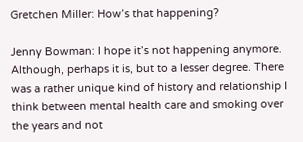Gretchen Miller: How’s that happening?

Jenny Bowman: I hope it’s not happening anymore. Although, perhaps it is, but to a lesser degree. There was a rather unique kind of history and relationship I think between mental health care and smoking over the years and not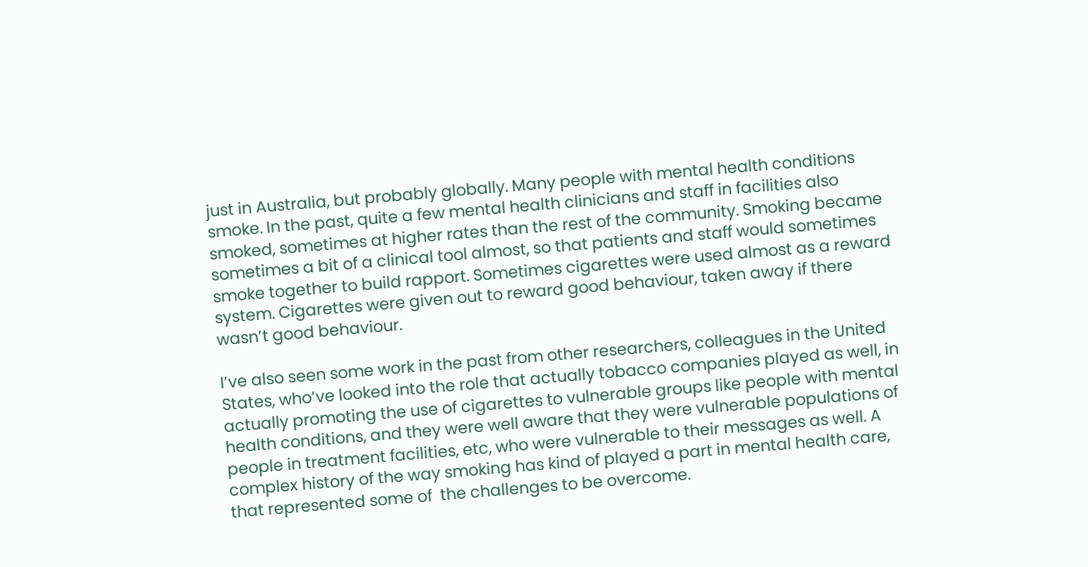just in Australia, but probably globally. Many people with mental health conditions smoke. In the past, quite a few mental health clinicians and staff in facilities also smoked, sometimes at higher rates than the rest of the community. Smoking became sometimes a bit of a clinical tool almost, so that patients and staff would sometimes smoke together to build rapport. Sometimes cigarettes were used almost as a reward system. Cigarettes were given out to reward good behaviour, taken away if there wasn’t good behaviour.

I’ve also seen some work in the past from other researchers, colleagues in the United States, who’ve looked into the role that actually tobacco companies played as well, in actually promoting the use of cigarettes to vulnerable groups like people with mental health conditions, and they were well aware that they were vulnerable populations of people in treatment facilities, etc, who were vulnerable to their messages as well. A complex history of the way smoking has kind of played a part in mental health care, that represented some of  the challenges to be overcome.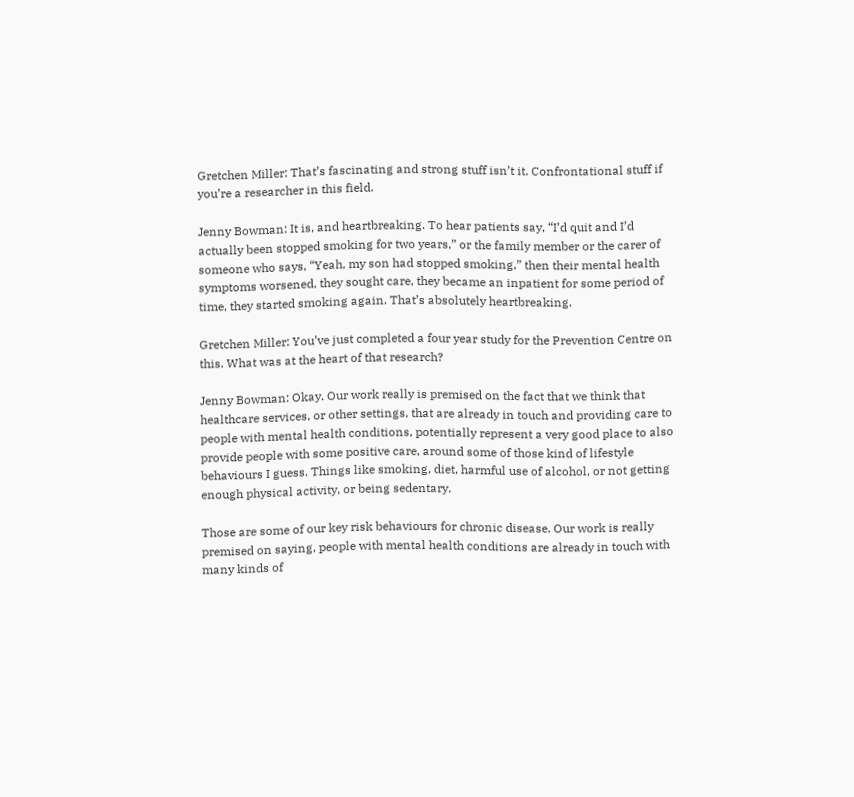Gretchen Miller: That’s fascinating and strong stuff isn’t it. Confrontational stuff if you’re a researcher in this field.

Jenny Bowman: It is, and heartbreaking. To hear patients say, “I’d quit and I’d actually been stopped smoking for two years,” or the family member or the carer of someone who says, “Yeah, my son had stopped smoking,” then their mental health symptoms worsened, they sought care, they became an inpatient for some period of time, they started smoking again. That’s absolutely heartbreaking.

Gretchen Miller: You’ve just completed a four year study for the Prevention Centre on this. What was at the heart of that research?

Jenny Bowman: Okay. Our work really is premised on the fact that we think that healthcare services, or other settings, that are already in touch and providing care to people with mental health conditions, potentially represent a very good place to also provide people with some positive care, around some of those kind of lifestyle behaviours I guess. Things like smoking, diet, harmful use of alcohol, or not getting enough physical activity, or being sedentary.

Those are some of our key risk behaviours for chronic disease. Our work is really premised on saying, people with mental health conditions are already in touch with many kinds of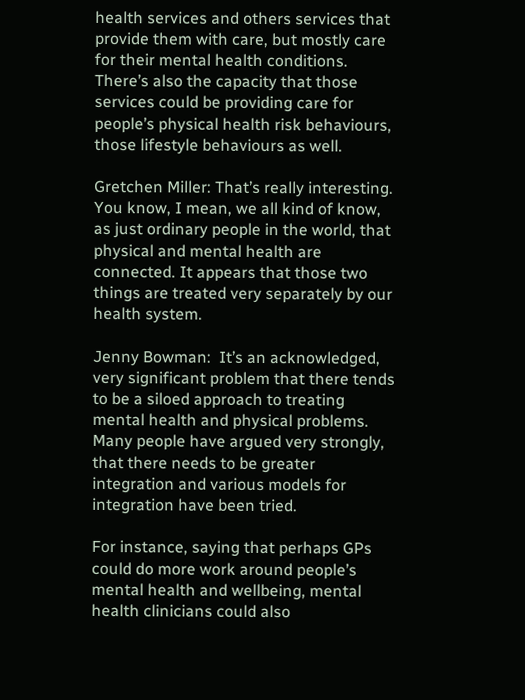health services and others services that provide them with care, but mostly care for their mental health conditions. There’s also the capacity that those services could be providing care for people’s physical health risk behaviours, those lifestyle behaviours as well.

Gretchen Miller: That’s really interesting. You know, I mean, we all kind of know, as just ordinary people in the world, that physical and mental health are connected. It appears that those two things are treated very separately by our health system.

Jenny Bowman:  It’s an acknowledged, very significant problem that there tends to be a siloed approach to treating mental health and physical problems. Many people have argued very strongly, that there needs to be greater integration and various models for integration have been tried.

For instance, saying that perhaps GPs could do more work around people’s mental health and wellbeing, mental health clinicians could also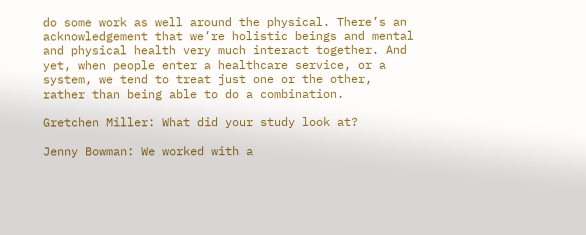do some work as well around the physical. There’s an acknowledgement that we’re holistic beings and mental and physical health very much interact together. And yet, when people enter a healthcare service, or a system, we tend to treat just one or the other, rather than being able to do a combination.

Gretchen Miller: What did your study look at?

Jenny Bowman: We worked with a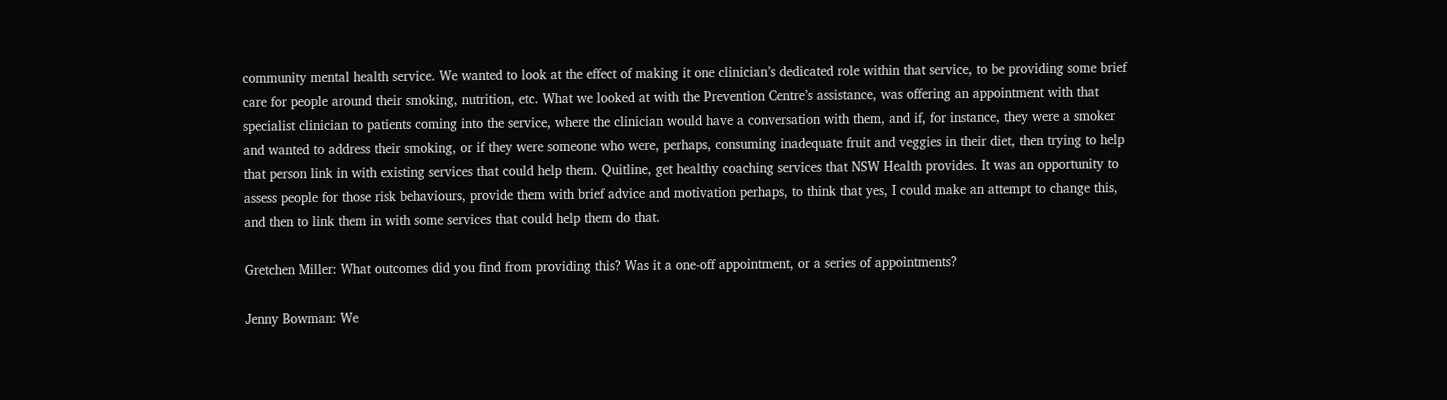community mental health service. We wanted to look at the effect of making it one clinician’s dedicated role within that service, to be providing some brief care for people around their smoking, nutrition, etc. What we looked at with the Prevention Centre’s assistance, was offering an appointment with that specialist clinician to patients coming into the service, where the clinician would have a conversation with them, and if, for instance, they were a smoker and wanted to address their smoking, or if they were someone who were, perhaps, consuming inadequate fruit and veggies in their diet, then trying to help that person link in with existing services that could help them. Quitline, get healthy coaching services that NSW Health provides. It was an opportunity to assess people for those risk behaviours, provide them with brief advice and motivation perhaps, to think that yes, I could make an attempt to change this, and then to link them in with some services that could help them do that.

Gretchen Miller: What outcomes did you find from providing this? Was it a one-off appointment, or a series of appointments?

Jenny Bowman: We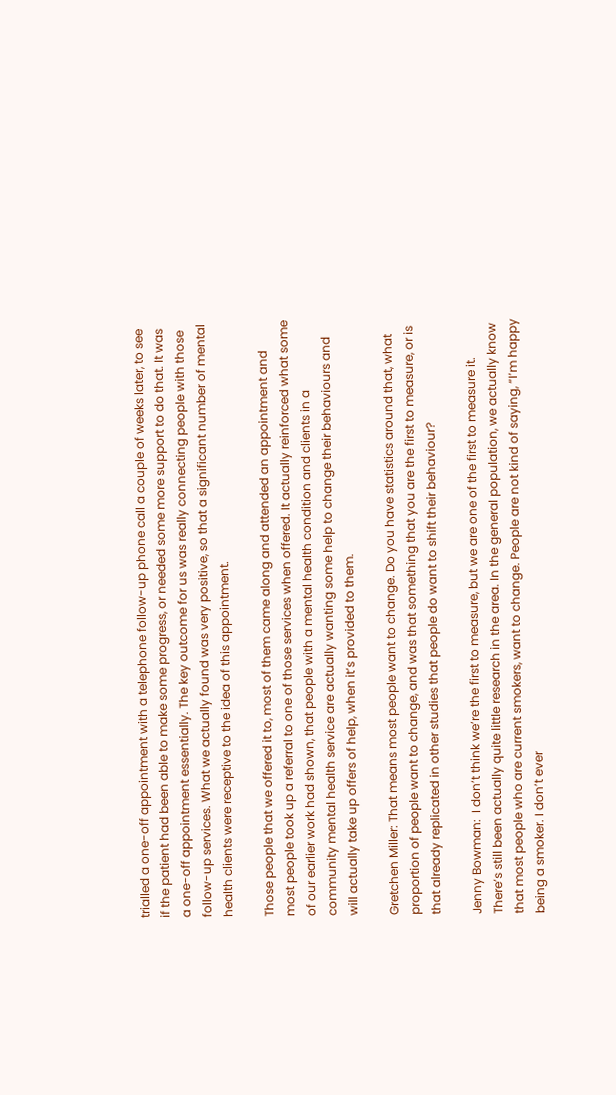trialled a one-off appointment with a telephone follow-up phone call a couple of weeks later, to see if the patient had been able to make some progress, or needed some more support to do that. It was a one-off appointment essentially. The key outcome for us was really connecting people with those follow-up services. What we actually found was very positive, so that a significant number of mental health clients were receptive to the idea of this appointment.

Those people that we offered it to, most of them came along and attended an appointment and most people took up a referral to one of those services when offered. It actually reinforced what some of our earlier work had shown, that people with a mental health condition and clients in a community mental health service are actually wanting some help to change their behaviours and will actually take up offers of help, when it’s provided to them.

Gretchen Miller: That means most people want to change. Do you have statistics around that, what proportion of people want to change, and was that something that you are the first to measure, or is that already replicated in other studies that people do want to shift their behaviour?

Jenny Bowman:  I don’t think we’re the first to measure, but we are one of the first to measure it. There’s still been actually quite little research in the area. In the general population, we actually know that most people who are current smokers, want to change. People are not kind of saying, “I’m happy being a smoker. I don’t ever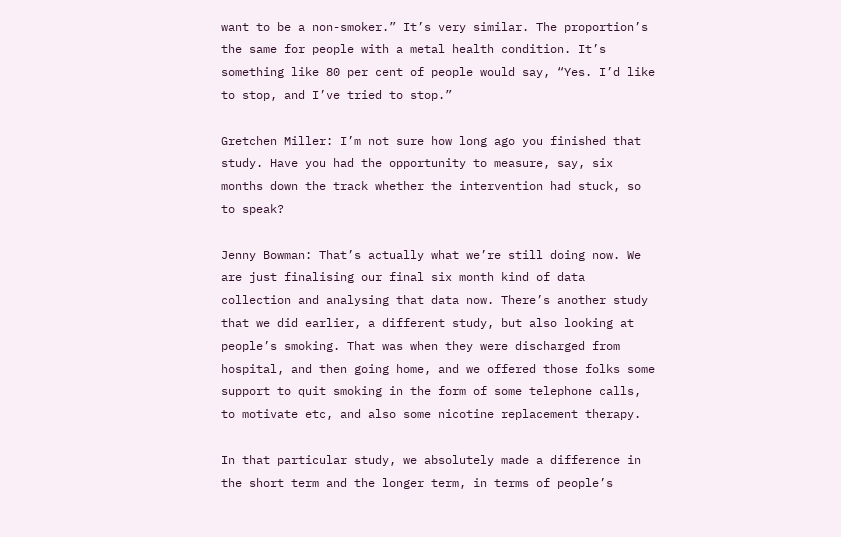want to be a non-smoker.” It’s very similar. The proportion’s the same for people with a metal health condition. It’s something like 80 per cent of people would say, “Yes. I’d like to stop, and I’ve tried to stop.”

Gretchen Miller: I’m not sure how long ago you finished that study. Have you had the opportunity to measure, say, six months down the track whether the intervention had stuck, so to speak?

Jenny Bowman: That’s actually what we’re still doing now. We are just finalising our final six month kind of data collection and analysing that data now. There’s another study that we did earlier, a different study, but also looking at people’s smoking. That was when they were discharged from hospital, and then going home, and we offered those folks some support to quit smoking in the form of some telephone calls, to motivate etc, and also some nicotine replacement therapy.

In that particular study, we absolutely made a difference in the short term and the longer term, in terms of people’s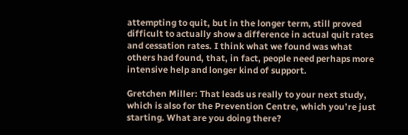attempting to quit, but in the longer term, still proved difficult to actually show a difference in actual quit rates and cessation rates. I think what we found was what others had found, that, in fact, people need perhaps more intensive help and longer kind of support.

Gretchen Miller: That leads us really to your next study, which is also for the Prevention Centre, which you’re just starting. What are you doing there?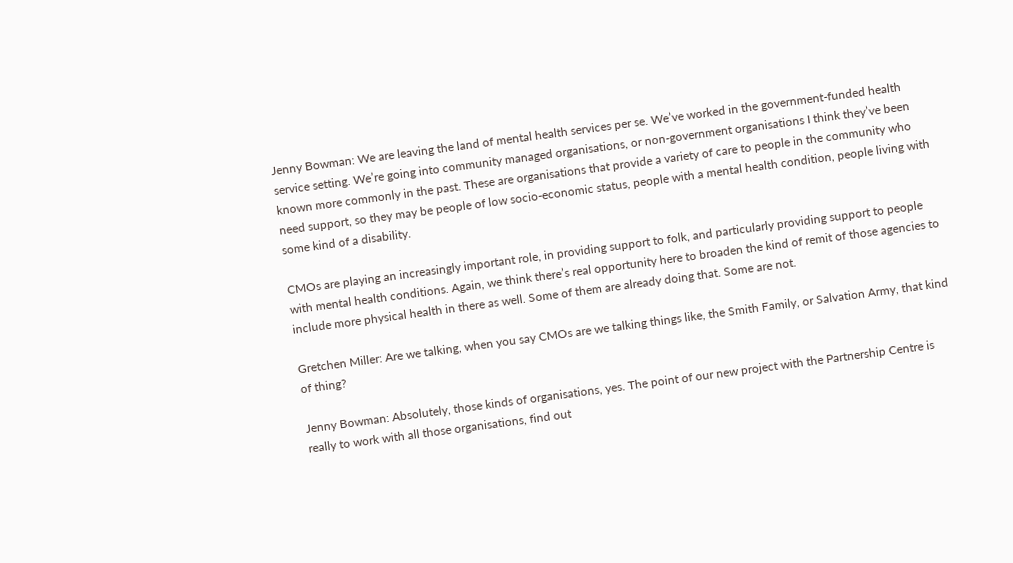Jenny Bowman: We are leaving the land of mental health services per se. We’ve worked in the government-funded health service setting. We’re going into community managed organisations, or non-government organisations I think they’ve been known more commonly in the past. These are organisations that provide a variety of care to people in the community who need support, so they may be people of low socio-economic status, people with a mental health condition, people living with some kind of a disability.

CMOs are playing an increasingly important role, in providing support to folk, and particularly providing support to people with mental health conditions. Again, we think there’s real opportunity here to broaden the kind of remit of those agencies to include more physical health in there as well. Some of them are already doing that. Some are not.

Gretchen Miller: Are we talking, when you say CMOs are we talking things like, the Smith Family, or Salvation Army, that kind of thing?

Jenny Bowman: Absolutely, those kinds of organisations, yes. The point of our new project with the Partnership Centre is really to work with all those organisations, find out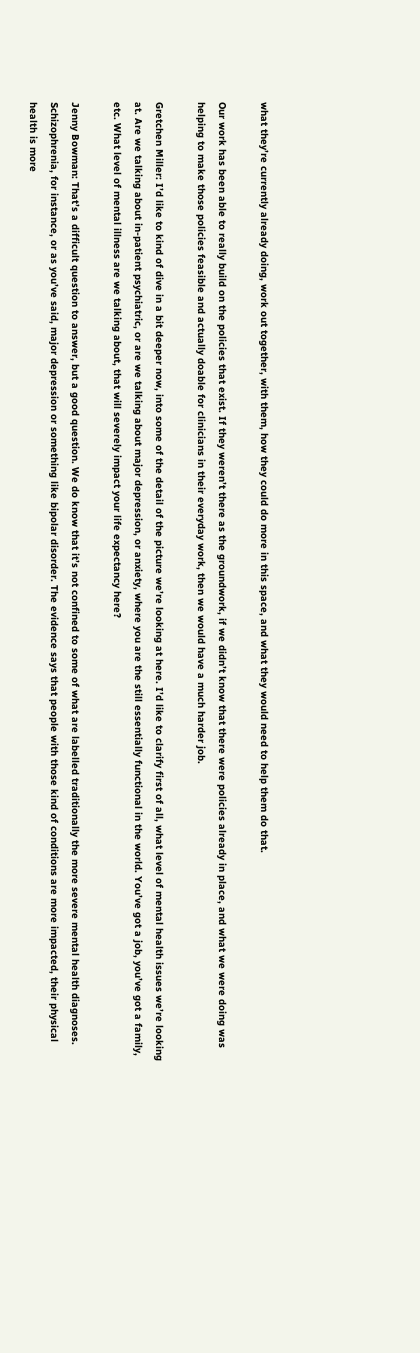what they’re currently already doing, work out together, with them, how they could do more in this space, and what they would need to help them do that.

Our work has been able to really build on the policies that exist. If they weren’t there as the groundwork, if we didn’t know that there were policies already in place, and what we were doing was helping to make those policies feasible and actually doable for clinicians in their everyday work, then we would have a much harder job.

Gretchen Miller: I’d like to kind of dive in a bit deeper now, into some of the detail of the picture we’re looking at here. I’d like to clarify first of all, what level of mental health issues we’re looking at. Are we talking about in-patient psychiatric, or are we talking about major depression, or anxiety, where you are the still essentially functional in the world. You’ve got a job, you’ve got a family, etc. What level of mental illness are we talking about, that will severely impact your life expectancy here?

Jenny Bowman: That’s a difficult question to answer, but a good question. We do know that it’s not confined to some of what are labelled traditionally the more severe mental health diagnoses. Schizophrenia, for instance, or as you’ve said, major depression or something like bipolar disorder. The evidence says that people with those kind of conditions are more impacted, their physical health is more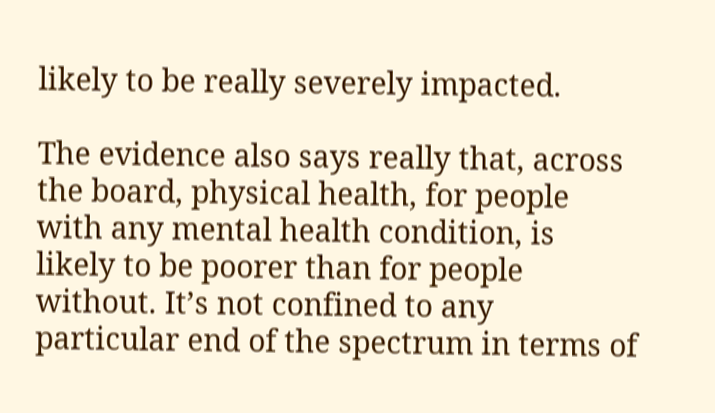likely to be really severely impacted.

The evidence also says really that, across the board, physical health, for people with any mental health condition, is likely to be poorer than for people without. It’s not confined to any particular end of the spectrum in terms of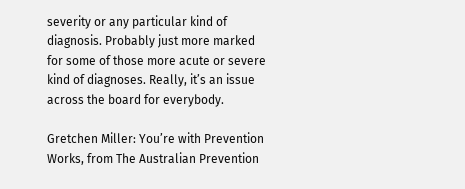severity or any particular kind of diagnosis. Probably just more marked for some of those more acute or severe kind of diagnoses. Really, it’s an issue across the board for everybody.

Gretchen Miller: You’re with Prevention Works, from The Australian Prevention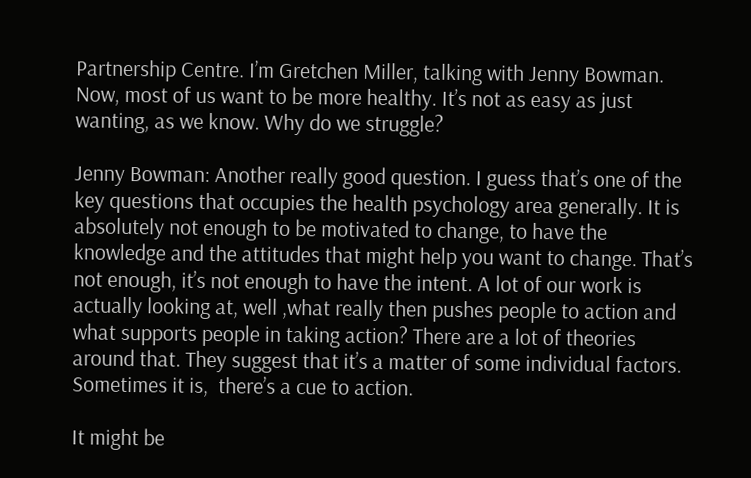Partnership Centre. I’m Gretchen Miller, talking with Jenny Bowman. Now, most of us want to be more healthy. It’s not as easy as just wanting, as we know. Why do we struggle?

Jenny Bowman: Another really good question. I guess that’s one of the key questions that occupies the health psychology area generally. It is absolutely not enough to be motivated to change, to have the knowledge and the attitudes that might help you want to change. That’s not enough, it’s not enough to have the intent. A lot of our work is actually looking at, well ,what really then pushes people to action and what supports people in taking action? There are a lot of theories around that. They suggest that it’s a matter of some individual factors. Sometimes it is,  there’s a cue to action.

It might be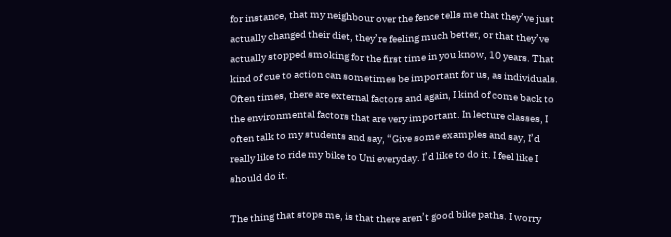for instance, that my neighbour over the fence tells me that they’ve just actually changed their diet, they’re feeling much better, or that they’ve actually stopped smoking for the first time in you know, 10 years. That kind of cue to action can sometimes be important for us, as individuals. Often times, there are external factors and again, I kind of come back to the environmental factors that are very important. In lecture classes, I often talk to my students and say, “Give some examples and say, I’d really like to ride my bike to Uni everyday. I’d like to do it. I feel like I should do it.

The thing that stops me, is that there aren’t good bike paths. I worry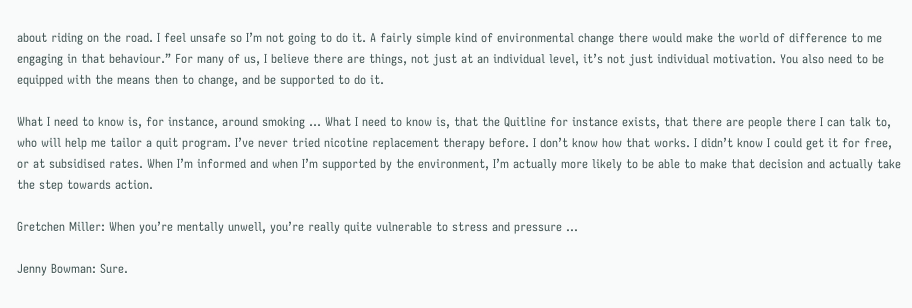about riding on the road. I feel unsafe so I’m not going to do it. A fairly simple kind of environmental change there would make the world of difference to me engaging in that behaviour.” For many of us, I believe there are things, not just at an individual level, it’s not just individual motivation. You also need to be equipped with the means then to change, and be supported to do it.

What I need to know is, for instance, around smoking … What I need to know is, that the Quitline for instance exists, that there are people there I can talk to, who will help me tailor a quit program. I’ve never tried nicotine replacement therapy before. I don’t know how that works. I didn’t know I could get it for free, or at subsidised rates. When I’m informed and when I’m supported by the environment, I’m actually more likely to be able to make that decision and actually take the step towards action.

Gretchen Miller: When you’re mentally unwell, you’re really quite vulnerable to stress and pressure …

Jenny Bowman: Sure.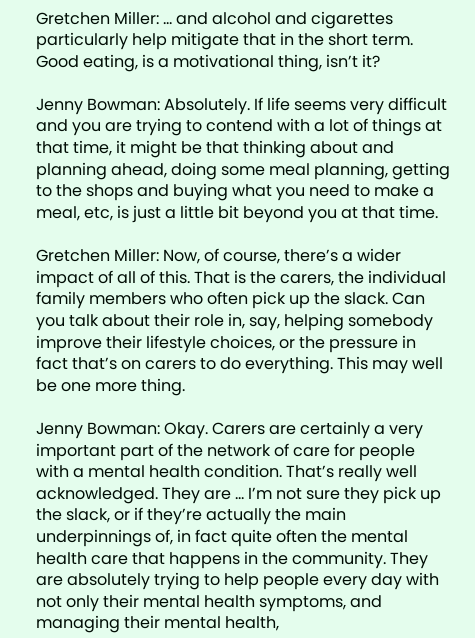Gretchen Miller: … and alcohol and cigarettes particularly help mitigate that in the short term. Good eating, is a motivational thing, isn’t it?

Jenny Bowman: Absolutely. If life seems very difficult and you are trying to contend with a lot of things at that time, it might be that thinking about and planning ahead, doing some meal planning, getting to the shops and buying what you need to make a meal, etc, is just a little bit beyond you at that time.

Gretchen Miller: Now, of course, there’s a wider impact of all of this. That is the carers, the individual family members who often pick up the slack. Can you talk about their role in, say, helping somebody improve their lifestyle choices, or the pressure in fact that’s on carers to do everything. This may well be one more thing.

Jenny Bowman: Okay. Carers are certainly a very important part of the network of care for people with a mental health condition. That’s really well acknowledged. They are … I’m not sure they pick up the slack, or if they’re actually the main underpinnings of, in fact quite often the mental health care that happens in the community. They are absolutely trying to help people every day with not only their mental health symptoms, and managing their mental health,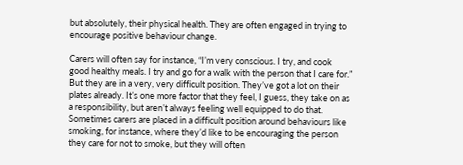but absolutely, their physical health. They are often engaged in trying to encourage positive behaviour change.

Carers will often say for instance, “I’m very conscious. I try, and cook good healthy meals. I try and go for a walk with the person that I care for.” But they are in a very, very difficult position. They’ve got a lot on their plates already. It’s one more factor that they feel, I guess, they take on as a responsibility, but aren’t always feeling well equipped to do that. Sometimes carers are placed in a difficult position around behaviours like smoking, for instance, where they’d like to be encouraging the person they care for not to smoke, but they will often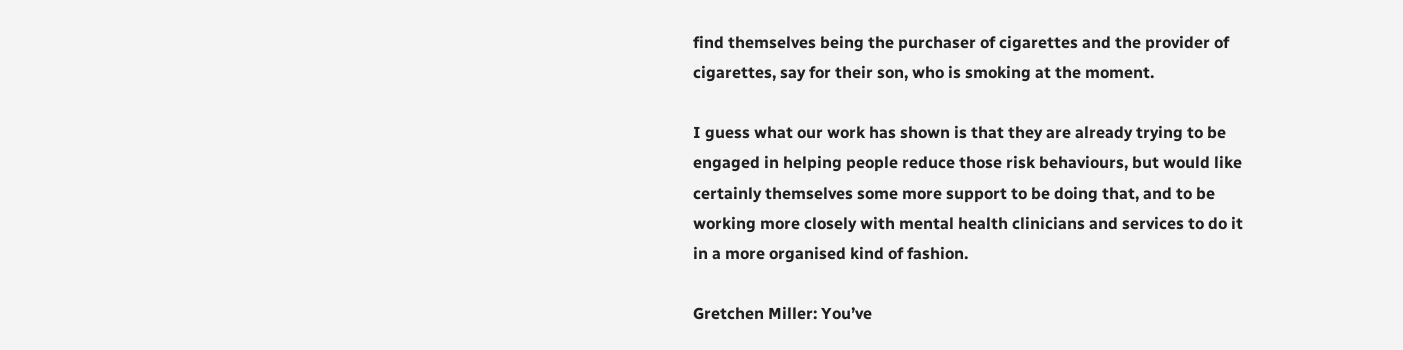find themselves being the purchaser of cigarettes and the provider of cigarettes, say for their son, who is smoking at the moment.

I guess what our work has shown is that they are already trying to be engaged in helping people reduce those risk behaviours, but would like certainly themselves some more support to be doing that, and to be working more closely with mental health clinicians and services to do it in a more organised kind of fashion.

Gretchen Miller: You’ve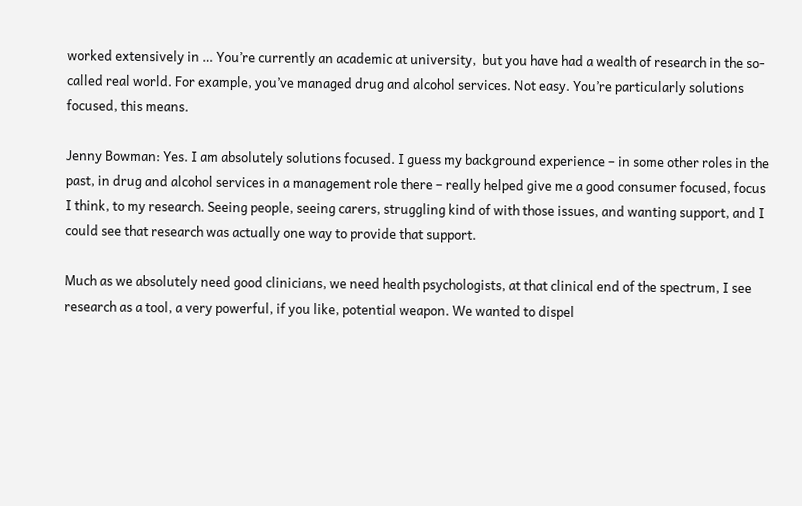worked extensively in … You’re currently an academic at university,  but you have had a wealth of research in the so-called real world. For example, you’ve managed drug and alcohol services. Not easy. You’re particularly solutions focused, this means.

Jenny Bowman: Yes. I am absolutely solutions focused. I guess my background experience – in some other roles in the past, in drug and alcohol services in a management role there – really helped give me a good consumer focused, focus I think, to my research. Seeing people, seeing carers, struggling kind of with those issues, and wanting support, and I could see that research was actually one way to provide that support.

Much as we absolutely need good clinicians, we need health psychologists, at that clinical end of the spectrum, I see research as a tool, a very powerful, if you like, potential weapon. We wanted to dispel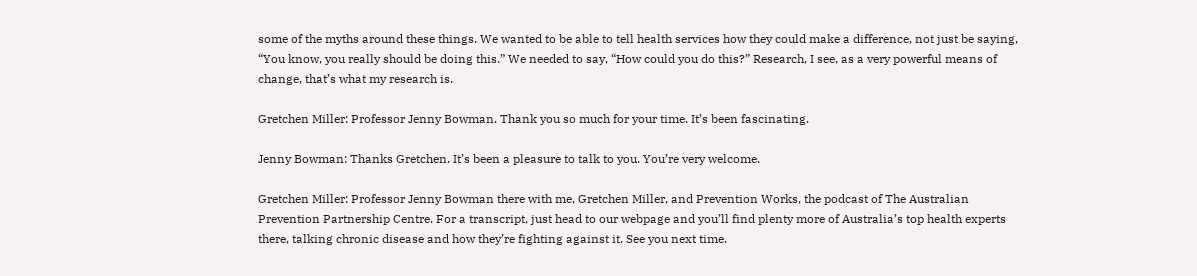some of the myths around these things. We wanted to be able to tell health services how they could make a difference, not just be saying, “You know, you really should be doing this.” We needed to say, “How could you do this?” Research, I see, as a very powerful means of change, that’s what my research is.

Gretchen Miller: Professor Jenny Bowman. Thank you so much for your time. It’s been fascinating.

Jenny Bowman: Thanks Gretchen. It’s been a pleasure to talk to you. You’re very welcome.

Gretchen Miller: Professor Jenny Bowman there with me, Gretchen Miller, and Prevention Works, the podcast of The Australian Prevention Partnership Centre. For a transcript, just head to our webpage and you’ll find plenty more of Australia’s top health experts there, talking chronic disease and how they’re fighting against it. See you next time.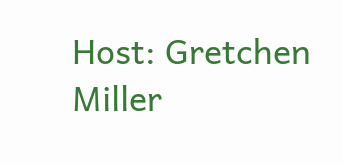Host: Gretchen Miller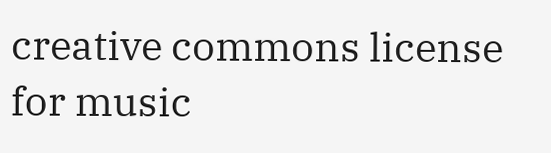creative commons license for music